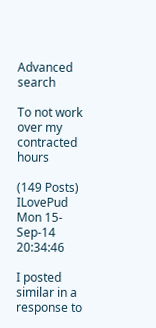Advanced search

To not work over my contracted hours

(149 Posts)
ILovePud Mon 15-Sep-14 20:34:46

I posted similar in a response to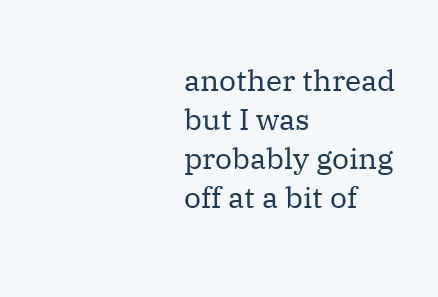another thread but I was probably going off at a bit of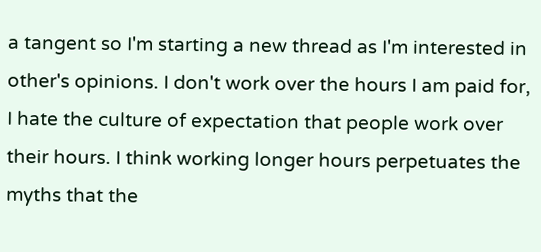a tangent so I'm starting a new thread as I'm interested in other's opinions. I don't work over the hours I am paid for, I hate the culture of expectation that people work over their hours. I think working longer hours perpetuates the myths that the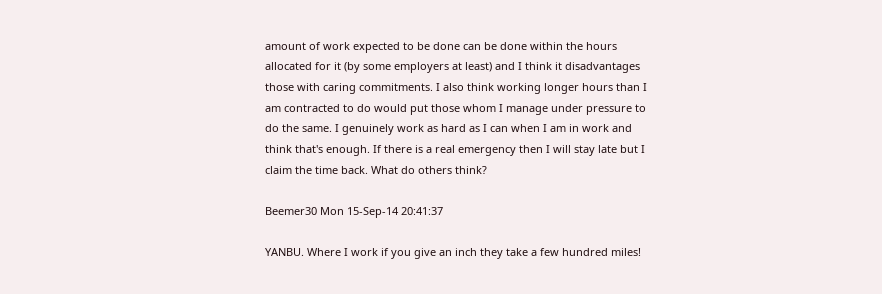amount of work expected to be done can be done within the hours allocated for it (by some employers at least) and I think it disadvantages those with caring commitments. I also think working longer hours than I am contracted to do would put those whom I manage under pressure to do the same. I genuinely work as hard as I can when I am in work and think that's enough. If there is a real emergency then I will stay late but I claim the time back. What do others think?

Beemer30 Mon 15-Sep-14 20:41:37

YANBU. Where I work if you give an inch they take a few hundred miles!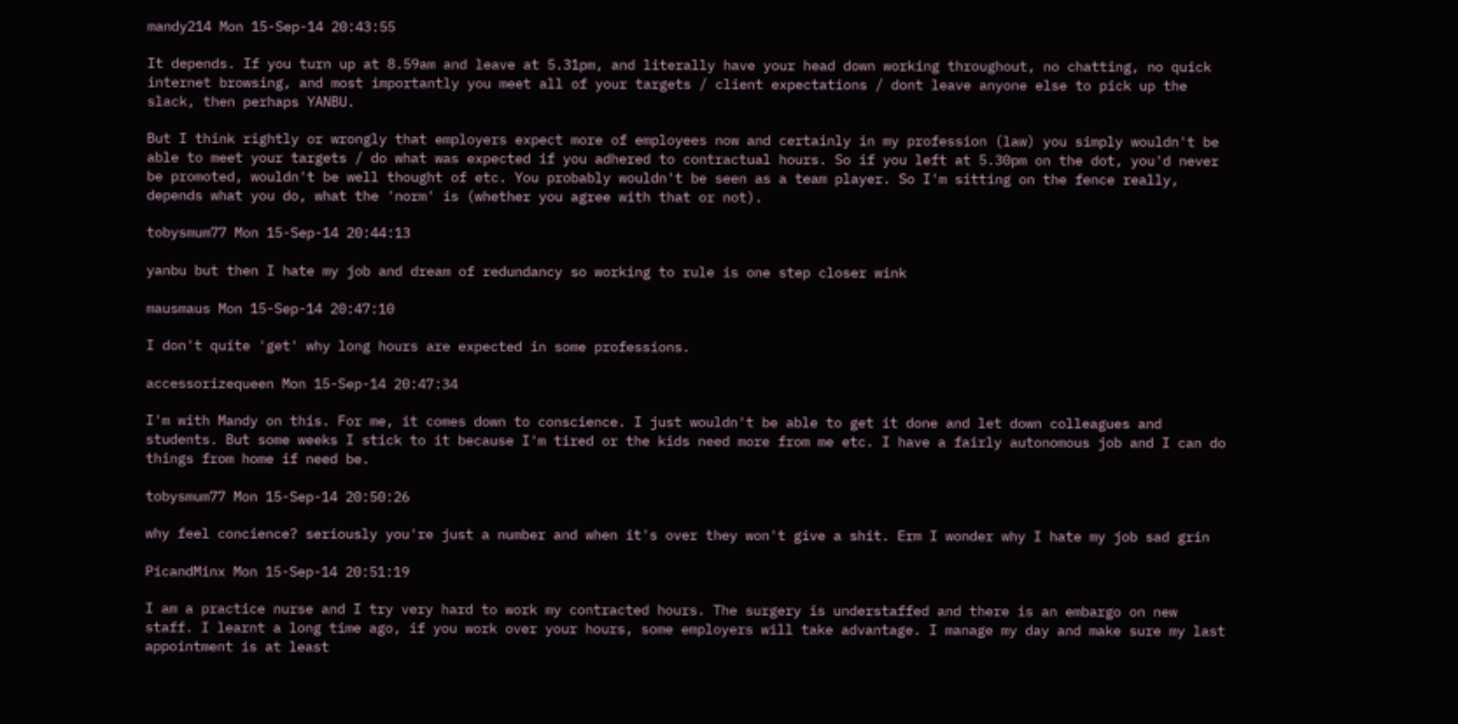mandy214 Mon 15-Sep-14 20:43:55

It depends. If you turn up at 8.59am and leave at 5.31pm, and literally have your head down working throughout, no chatting, no quick internet browsing, and most importantly you meet all of your targets / client expectations / dont leave anyone else to pick up the slack, then perhaps YANBU.

But I think rightly or wrongly that employers expect more of employees now and certainly in my profession (law) you simply wouldn't be able to meet your targets / do what was expected if you adhered to contractual hours. So if you left at 5.30pm on the dot, you'd never be promoted, wouldn't be well thought of etc. You probably wouldn't be seen as a team player. So I'm sitting on the fence really, depends what you do, what the 'norm' is (whether you agree with that or not).

tobysmum77 Mon 15-Sep-14 20:44:13

yanbu but then I hate my job and dream of redundancy so working to rule is one step closer wink

mausmaus Mon 15-Sep-14 20:47:10

I don't quite 'get' why long hours are expected in some professions.

accessorizequeen Mon 15-Sep-14 20:47:34

I'm with Mandy on this. For me, it comes down to conscience. I just wouldn't be able to get it done and let down colleagues and students. But some weeks I stick to it because I'm tired or the kids need more from me etc. I have a fairly autonomous job and I can do things from home if need be.

tobysmum77 Mon 15-Sep-14 20:50:26

why feel concience? seriously you're just a number and when it's over they won't give a shit. Erm I wonder why I hate my job sad grin

PicandMinx Mon 15-Sep-14 20:51:19

I am a practice nurse and I try very hard to work my contracted hours. The surgery is understaffed and there is an embargo on new staff. I learnt a long time ago, if you work over your hours, some employers will take advantage. I manage my day and make sure my last appointment is at least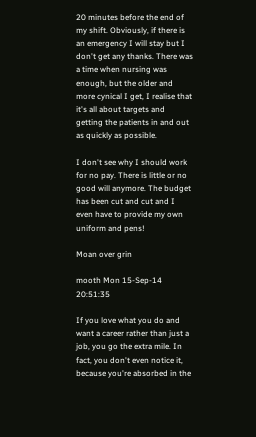20 minutes before the end of my shift. Obviously, if there is an emergency I will stay but I don't get any thanks. There was a time when nursing was enough, but the older and more cynical I get, I realise that it's all about targets and getting the patients in and out as quickly as possible.

I don't see why I should work for no pay. There is little or no good will anymore. The budget has been cut and cut and I even have to provide my own uniform and pens!

Moan over grin

mooth Mon 15-Sep-14 20:51:35

If you love what you do and want a career rather than just a job, you go the extra mile. In fact, you don't even notice it, because you're absorbed in the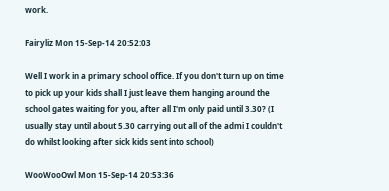work.

Fairyliz Mon 15-Sep-14 20:52:03

Well I work in a primary school office. If you don't turn up on time to pick up your kids shall I just leave them hanging around the school gates waiting for you, after all I'm only paid until 3.30? (I usually stay until about 5.30 carrying out all of the admi I couldn't do whilst looking after sick kids sent into school)

WooWooOwl Mon 15-Sep-14 20:53:36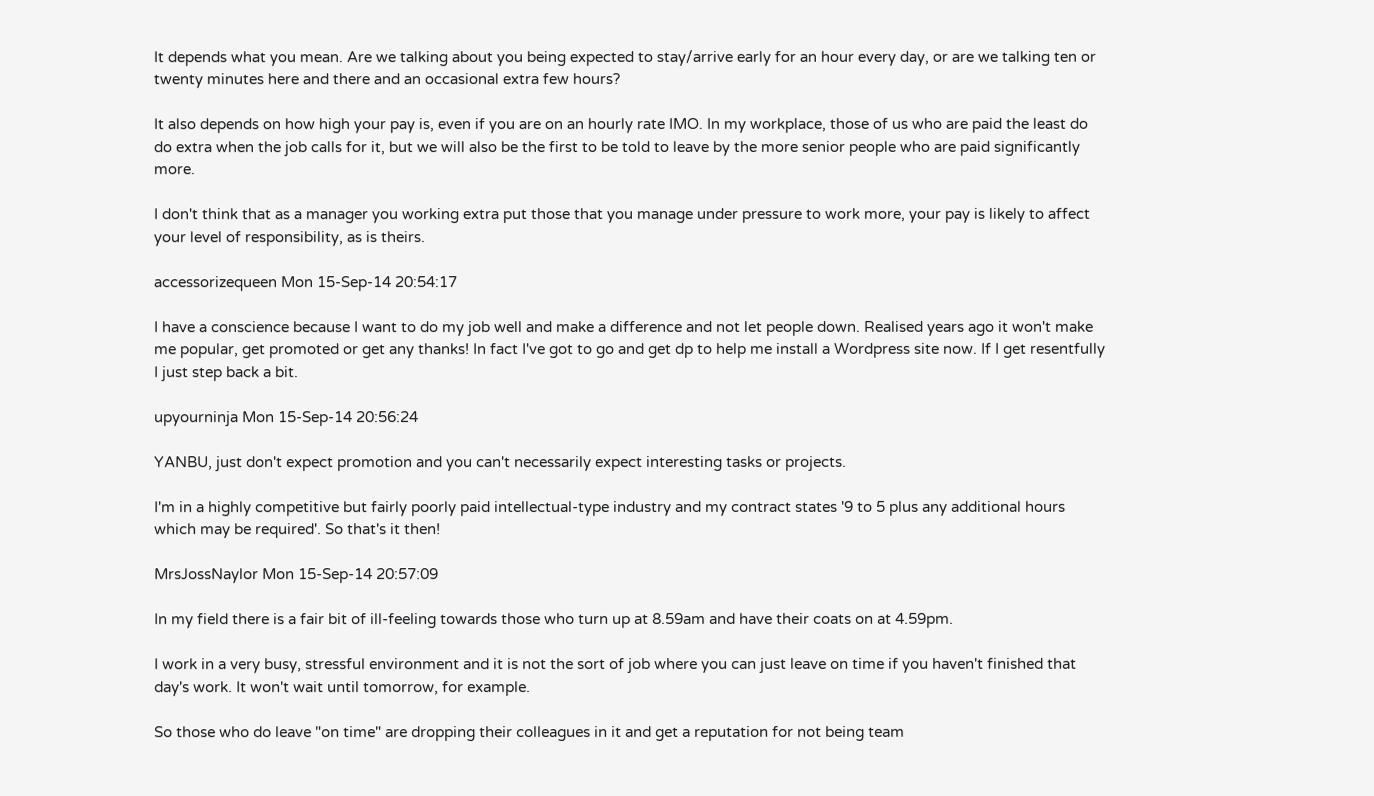It depends what you mean. Are we talking about you being expected to stay/arrive early for an hour every day, or are we talking ten or twenty minutes here and there and an occasional extra few hours?

It also depends on how high your pay is, even if you are on an hourly rate IMO. In my workplace, those of us who are paid the least do do extra when the job calls for it, but we will also be the first to be told to leave by the more senior people who are paid significantly more.

I don't think that as a manager you working extra put those that you manage under pressure to work more, your pay is likely to affect your level of responsibility, as is theirs.

accessorizequeen Mon 15-Sep-14 20:54:17

I have a conscience because I want to do my job well and make a difference and not let people down. Realised years ago it won't make me popular, get promoted or get any thanks! In fact I've got to go and get dp to help me install a Wordpress site now. If I get resentfully I just step back a bit.

upyourninja Mon 15-Sep-14 20:56:24

YANBU, just don't expect promotion and you can't necessarily expect interesting tasks or projects.

I'm in a highly competitive but fairly poorly paid intellectual-type industry and my contract states '9 to 5 plus any additional hours which may be required'. So that's it then!

MrsJossNaylor Mon 15-Sep-14 20:57:09

In my field there is a fair bit of ill-feeling towards those who turn up at 8.59am and have their coats on at 4.59pm.

I work in a very busy, stressful environment and it is not the sort of job where you can just leave on time if you haven't finished that day's work. It won't wait until tomorrow, for example.

So those who do leave "on time" are dropping their colleagues in it and get a reputation for not being team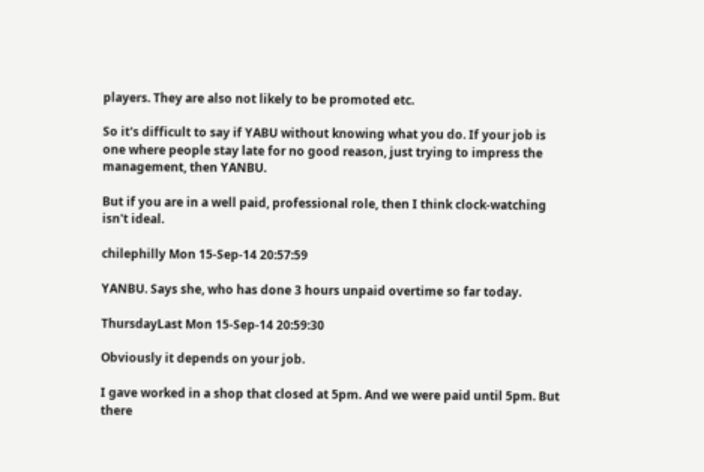players. They are also not likely to be promoted etc.

So it's difficult to say if YABU without knowing what you do. If your job is one where people stay late for no good reason, just trying to impress the management, then YANBU.

But if you are in a well paid, professional role, then I think clock-watching isn't ideal.

chilephilly Mon 15-Sep-14 20:57:59

YANBU. Says she, who has done 3 hours unpaid overtime so far today.

ThursdayLast Mon 15-Sep-14 20:59:30

Obviously it depends on your job.

I gave worked in a shop that closed at 5pm. And we were paid until 5pm. But there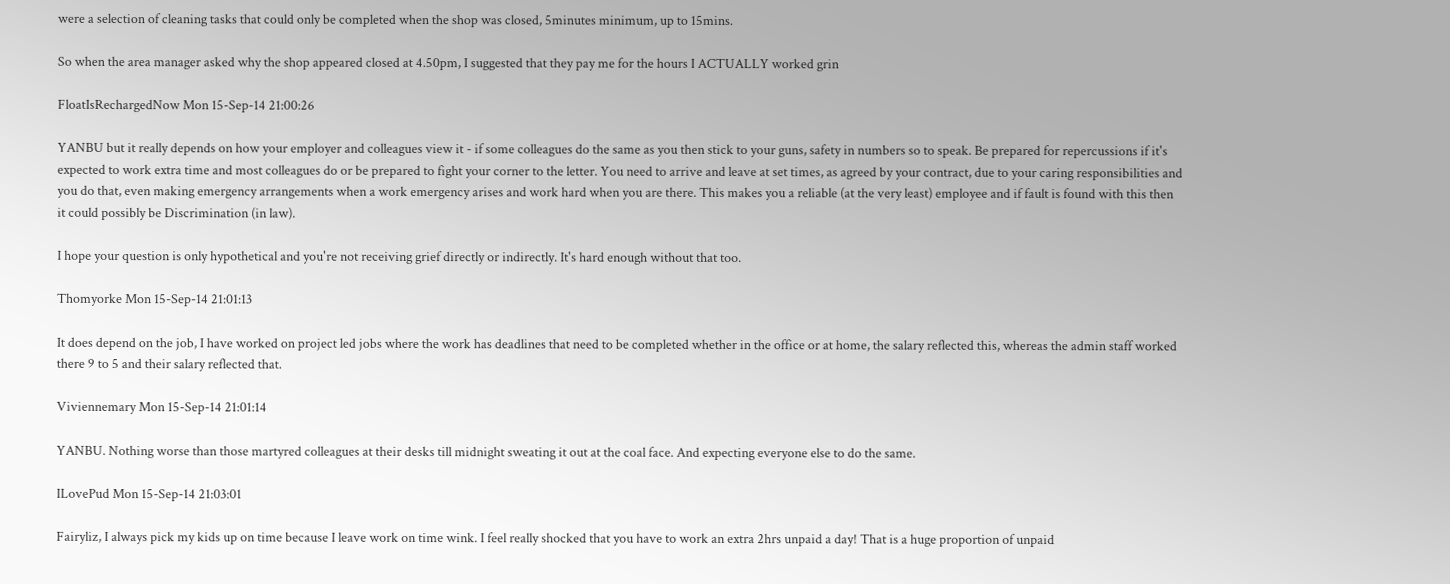were a selection of cleaning tasks that could only be completed when the shop was closed, 5minutes minimum, up to 15mins.

So when the area manager asked why the shop appeared closed at 4.50pm, I suggested that they pay me for the hours I ACTUALLY worked grin

FloatIsRechargedNow Mon 15-Sep-14 21:00:26

YANBU but it really depends on how your employer and colleagues view it - if some colleagues do the same as you then stick to your guns, safety in numbers so to speak. Be prepared for repercussions if it's expected to work extra time and most colleagues do or be prepared to fight your corner to the letter. You need to arrive and leave at set times, as agreed by your contract, due to your caring responsibilities and you do that, even making emergency arrangements when a work emergency arises and work hard when you are there. This makes you a reliable (at the very least) employee and if fault is found with this then it could possibly be Discrimination (in law).

I hope your question is only hypothetical and you're not receiving grief directly or indirectly. It's hard enough without that too.

Thomyorke Mon 15-Sep-14 21:01:13

It does depend on the job, I have worked on project led jobs where the work has deadlines that need to be completed whether in the office or at home, the salary reflected this, whereas the admin staff worked there 9 to 5 and their salary reflected that.

Viviennemary Mon 15-Sep-14 21:01:14

YANBU. Nothing worse than those martyred colleagues at their desks till midnight sweating it out at the coal face. And expecting everyone else to do the same.

ILovePud Mon 15-Sep-14 21:03:01

Fairyliz, I always pick my kids up on time because I leave work on time wink. I feel really shocked that you have to work an extra 2hrs unpaid a day! That is a huge proportion of unpaid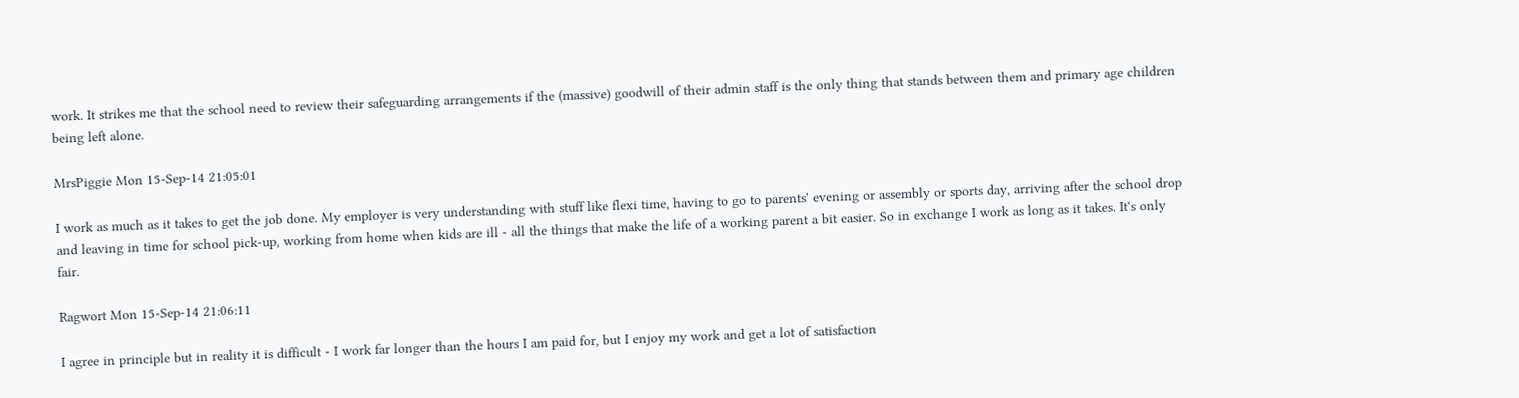work. It strikes me that the school need to review their safeguarding arrangements if the (massive) goodwill of their admin staff is the only thing that stands between them and primary age children being left alone.

MrsPiggie Mon 15-Sep-14 21:05:01

I work as much as it takes to get the job done. My employer is very understanding with stuff like flexi time, having to go to parents' evening or assembly or sports day, arriving after the school drop and leaving in time for school pick-up, working from home when kids are ill - all the things that make the life of a working parent a bit easier. So in exchange I work as long as it takes. It's only fair.

Ragwort Mon 15-Sep-14 21:06:11

I agree in principle but in reality it is difficult - I work far longer than the hours I am paid for, but I enjoy my work and get a lot of satisfaction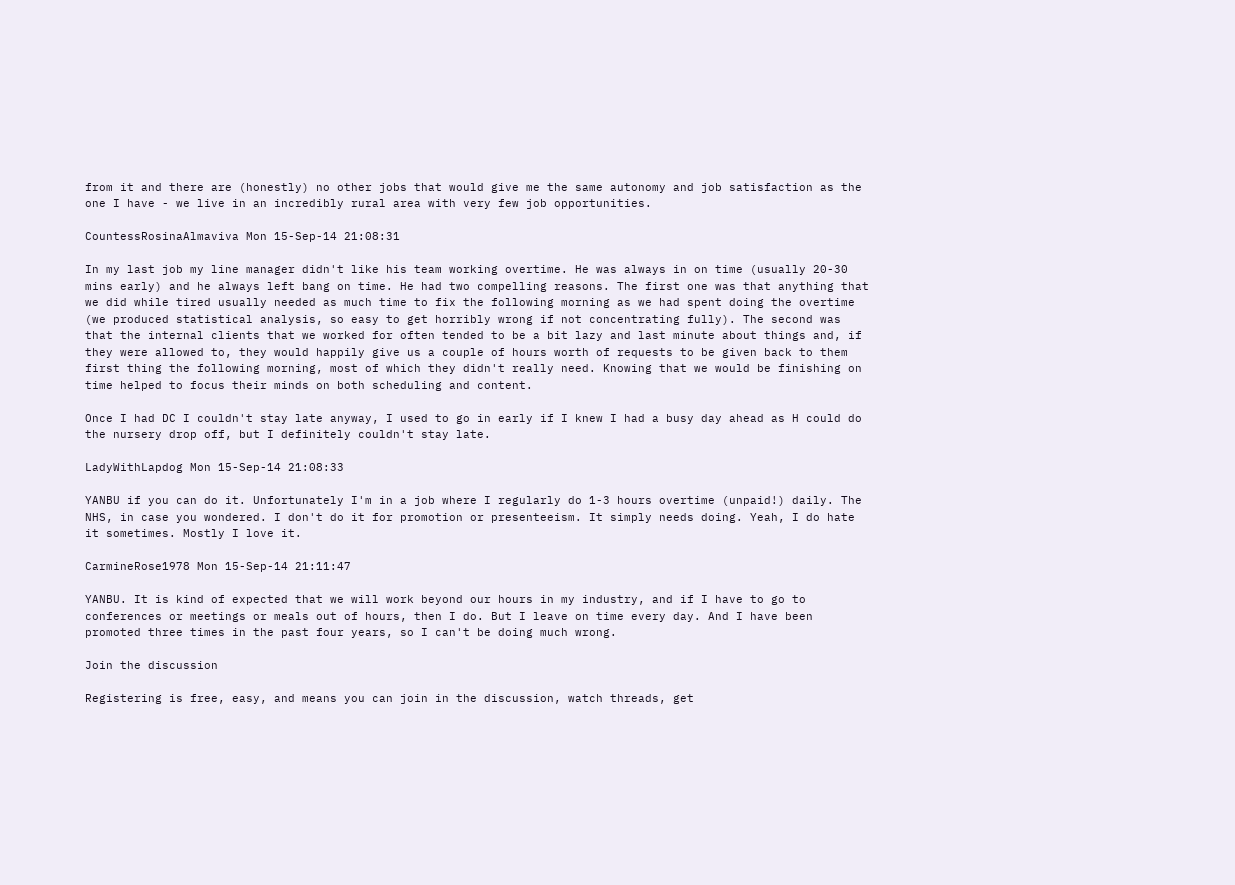from it and there are (honestly) no other jobs that would give me the same autonomy and job satisfaction as the one I have - we live in an incredibly rural area with very few job opportunities.

CountessRosinaAlmaviva Mon 15-Sep-14 21:08:31

In my last job my line manager didn't like his team working overtime. He was always in on time (usually 20-30 mins early) and he always left bang on time. He had two compelling reasons. The first one was that anything that we did while tired usually needed as much time to fix the following morning as we had spent doing the overtime (we produced statistical analysis, so easy to get horribly wrong if not concentrating fully). The second was that the internal clients that we worked for often tended to be a bit lazy and last minute about things and, if they were allowed to, they would happily give us a couple of hours worth of requests to be given back to them first thing the following morning, most of which they didn't really need. Knowing that we would be finishing on time helped to focus their minds on both scheduling and content.

Once I had DC I couldn't stay late anyway, I used to go in early if I knew I had a busy day ahead as H could do the nursery drop off, but I definitely couldn't stay late.

LadyWithLapdog Mon 15-Sep-14 21:08:33

YANBU if you can do it. Unfortunately I'm in a job where I regularly do 1-3 hours overtime (unpaid!) daily. The NHS, in case you wondered. I don't do it for promotion or presenteeism. It simply needs doing. Yeah, I do hate it sometimes. Mostly I love it.

CarmineRose1978 Mon 15-Sep-14 21:11:47

YANBU. It is kind of expected that we will work beyond our hours in my industry, and if I have to go to conferences or meetings or meals out of hours, then I do. But I leave on time every day. And I have been promoted three times in the past four years, so I can't be doing much wrong.

Join the discussion

Registering is free, easy, and means you can join in the discussion, watch threads, get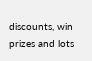discounts, win prizes and lots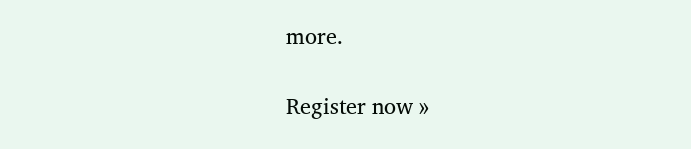more.

Register now »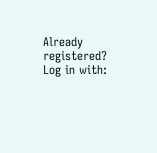Already registered? Log in with: